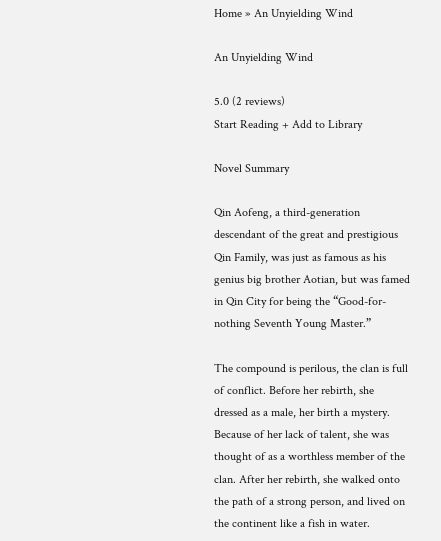Home » An Unyielding Wind

An Unyielding Wind

5.0 (2 reviews)
Start Reading + Add to Library

Novel Summary

Qin Aofeng, a third-generation descendant of the great and prestigious Qin Family, was just as famous as his genius big brother Aotian, but was famed in Qin City for being the “Good-for-nothing Seventh Young Master.”

The compound is perilous, the clan is full of conflict. Before her rebirth, she dressed as a male, her birth a mystery. Because of her lack of talent, she was thought of as a worthless member of the clan. After her rebirth, she walked onto the path of a strong person, and lived on the continent like a fish in water.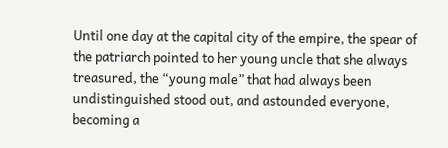Until one day at the capital city of the empire, the spear of the patriarch pointed to her young uncle that she always treasured, the “young male” that had always been undistinguished stood out, and astounded everyone, becoming a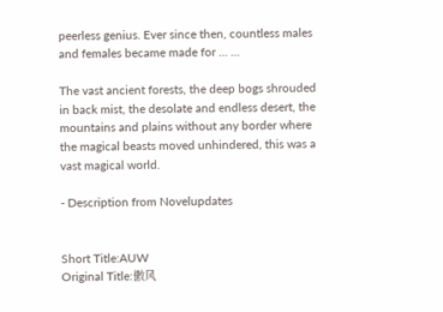peerless genius. Ever since then, countless males and females became made for … …

The vast ancient forests, the deep bogs shrouded in back mist, the desolate and endless desert, the mountains and plains without any border where the magical beasts moved unhindered, this was a vast magical world.

- Description from Novelupdates


Short Title:AUW
Original Title:傲风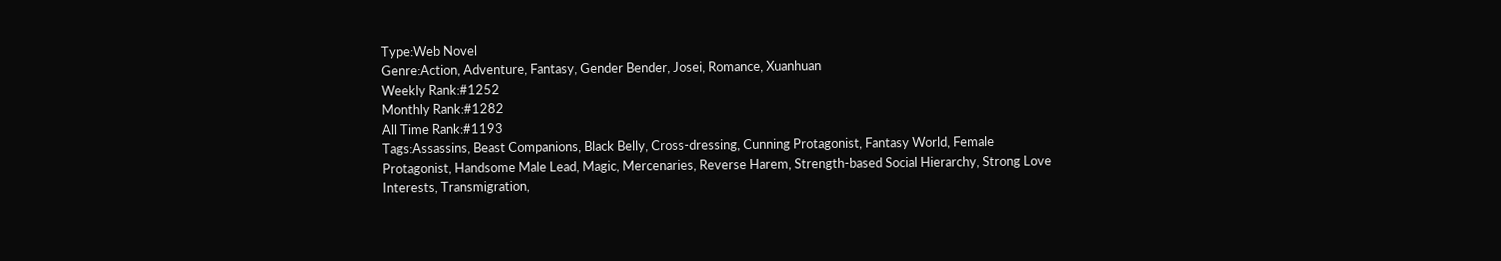Type:Web Novel
Genre:Action, Adventure, Fantasy, Gender Bender, Josei, Romance, Xuanhuan
Weekly Rank:#1252
Monthly Rank:#1282
All Time Rank:#1193
Tags:Assassins, Beast Companions, Black Belly, Cross-dressing, Cunning Protagonist, Fantasy World, Female Protagonist, Handsome Male Lead, Magic, Mercenaries, Reverse Harem, Strength-based Social Hierarchy, Strong Love Interests, Transmigration,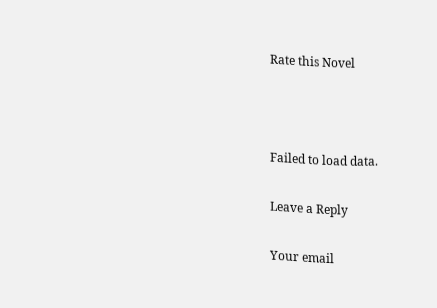Rate this Novel



Failed to load data.

Leave a Reply

Your email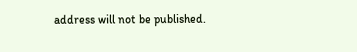address will not be published.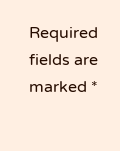Required fields are marked *